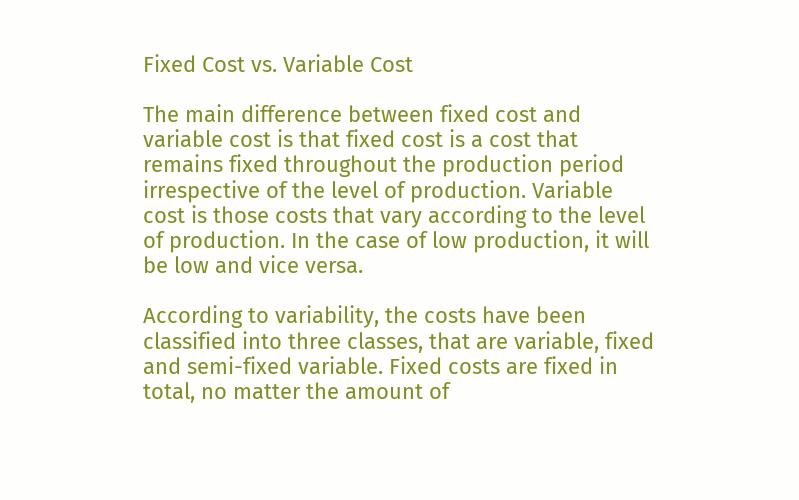Fixed Cost vs. Variable Cost

The main difference between fixed cost and variable cost is that fixed cost is a cost that remains fixed throughout the production period irrespective of the level of production. Variable cost is those costs that vary according to the level of production. In the case of low production, it will be low and vice versa.

According to variability, the costs have been classified into three classes, that are variable, fixed and semi-fixed variable. Fixed costs are fixed in total, no matter the amount of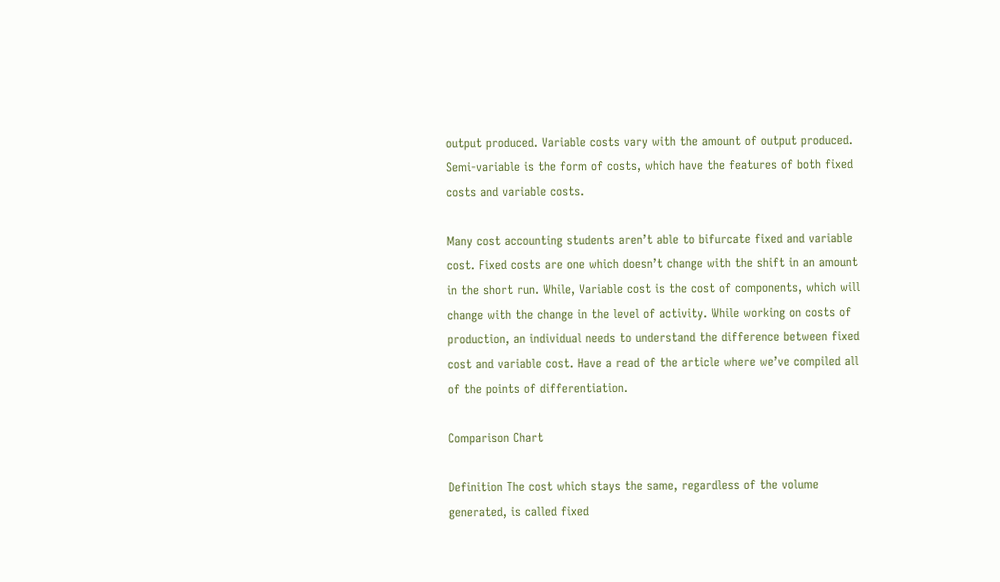output produced. Variable costs vary with the amount of output produced. Semi-variable is the form of costs, which have the features of both fixed costs and variable costs.

Many cost accounting students aren’t able to bifurcate fixed and variable cost. Fixed costs are one which doesn’t change with the shift in an amount in the short run. While, Variable cost is the cost of components, which will change with the change in the level of activity. While working on costs of production, an individual needs to understand the difference between fixed cost and variable cost. Have a read of the article where we’ve compiled all of the points of differentiation.

Comparison Chart

Definition The cost which stays the same, regardless of the volume generated, is called fixed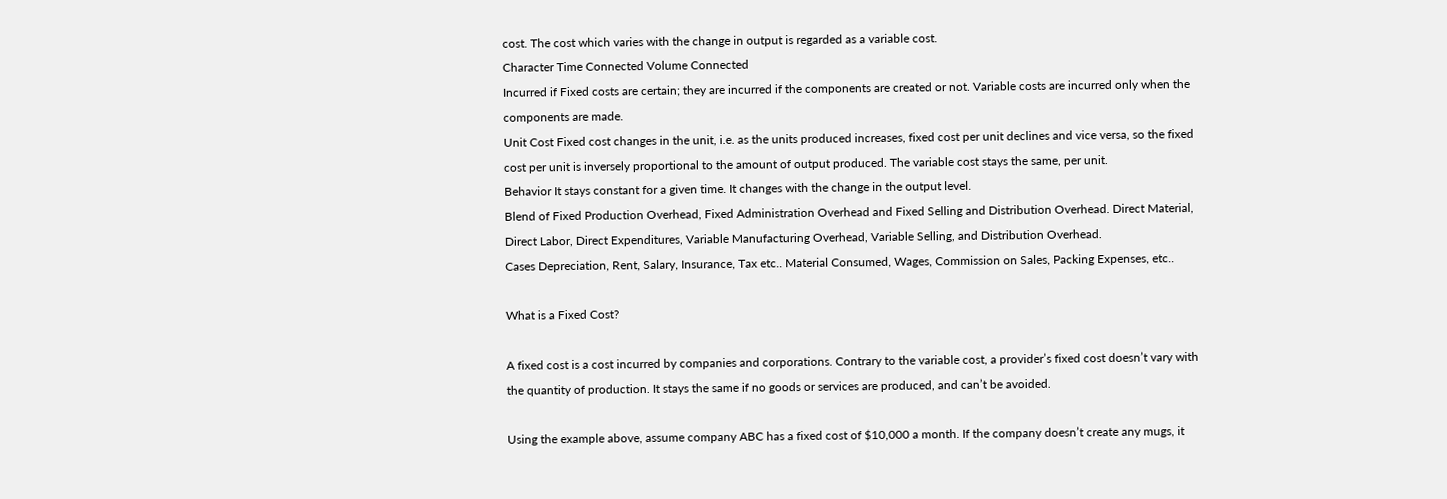cost. The cost which varies with the change in output is regarded as a variable cost.
Character Time Connected Volume Connected
Incurred if Fixed costs are certain; they are incurred if the components are created or not. Variable costs are incurred only when the components are made.
Unit Cost Fixed cost changes in the unit, i.e. as the units produced increases, fixed cost per unit declines and vice versa, so the fixed cost per unit is inversely proportional to the amount of output produced. The variable cost stays the same, per unit.
Behavior It stays constant for a given time. It changes with the change in the output level.
Blend of Fixed Production Overhead, Fixed Administration Overhead and Fixed Selling and Distribution Overhead. Direct Material, Direct Labor, Direct Expenditures, Variable Manufacturing Overhead, Variable Selling, and Distribution Overhead.
Cases Depreciation, Rent, Salary, Insurance, Tax etc.. Material Consumed, Wages, Commission on Sales, Packing Expenses, etc..

What is a Fixed Cost?

A fixed cost is a cost incurred by companies and corporations. Contrary to the variable cost, a provider’s fixed cost doesn’t vary with the quantity of production. It stays the same if no goods or services are produced, and can’t be avoided.

Using the example above, assume company ABC has a fixed cost of $10,000 a month. If the company doesn’t create any mugs, it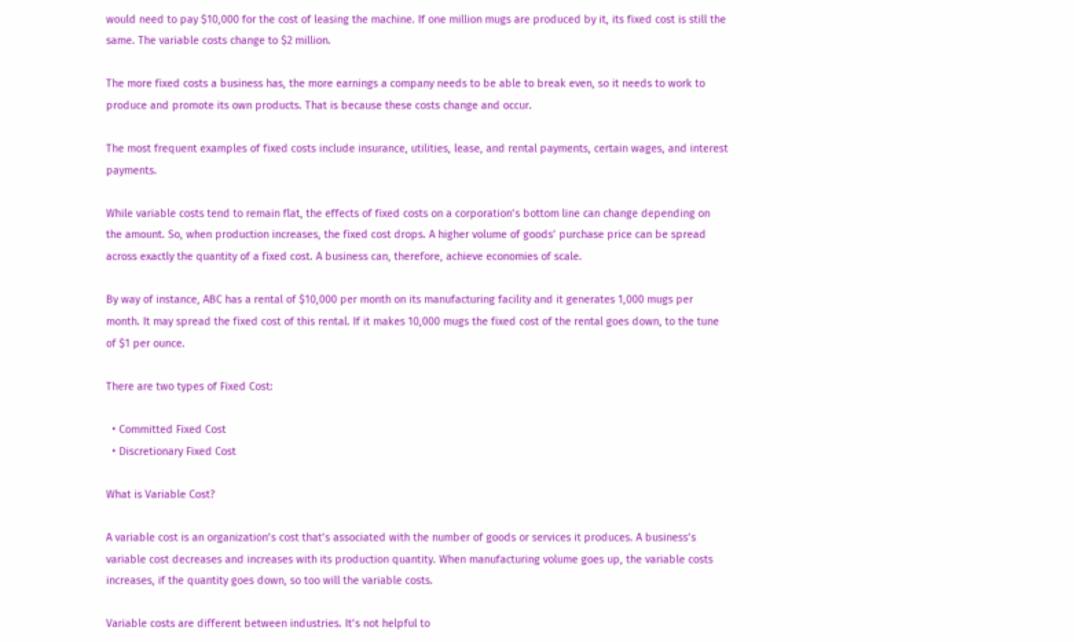would need to pay $10,000 for the cost of leasing the machine. If one million mugs are produced by it, its fixed cost is still the same. The variable costs change to $2 million.

The more fixed costs a business has, the more earnings a company needs to be able to break even, so it needs to work to produce and promote its own products. That is because these costs change and occur.

The most frequent examples of fixed costs include insurance, utilities, lease, and rental payments, certain wages, and interest payments.

While variable costs tend to remain flat, the effects of fixed costs on a corporation’s bottom line can change depending on the amount. So, when production increases, the fixed cost drops. A higher volume of goods’ purchase price can be spread across exactly the quantity of a fixed cost. A business can, therefore, achieve economies of scale.

By way of instance, ABC has a rental of $10,000 per month on its manufacturing facility and it generates 1,000 mugs per month. It may spread the fixed cost of this rental. If it makes 10,000 mugs the fixed cost of the rental goes down, to the tune of $1 per ounce.

There are two types of Fixed Cost:

  • Committed Fixed Cost
  • Discretionary Fixed Cost

What is Variable Cost?

A variable cost is an organization’s cost that’s associated with the number of goods or services it produces. A business’s variable cost decreases and increases with its production quantity. When manufacturing volume goes up, the variable costs increases, if the quantity goes down, so too will the variable costs.

Variable costs are different between industries. It’s not helpful to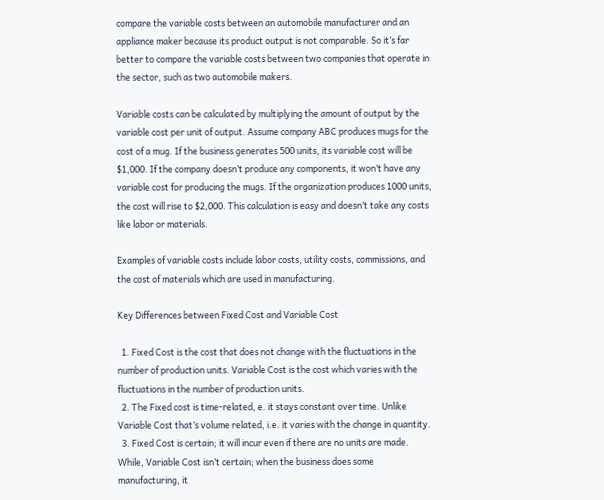compare the variable costs between an automobile manufacturer and an appliance maker because its product output is not comparable. So it’s far better to compare the variable costs between two companies that operate in the sector, such as two automobile makers.

Variable costs can be calculated by multiplying the amount of output by the variable cost per unit of output. Assume company ABC produces mugs for the cost of a mug. If the business generates 500 units, its variable cost will be $1,000. If the company doesn’t produce any components, it won’t have any variable cost for producing the mugs. If the organization produces 1000 units, the cost will rise to $2,000. This calculation is easy and doesn’t take any costs like labor or materials.

Examples of variable costs include labor costs, utility costs, commissions, and the cost of materials which are used in manufacturing.

Key Differences between Fixed Cost and Variable Cost

  1. Fixed Cost is the cost that does not change with the fluctuations in the number of production units. Variable Cost is the cost which varies with the fluctuations in the number of production units.
  2. The Fixed cost is time-related, e. it stays constant over time. Unlike Variable Cost that’s volume related, i.e. it varies with the change in quantity.
  3. Fixed Cost is certain; it will incur even if there are no units are made. While, Variable Cost isn’t certain; when the business does some manufacturing, it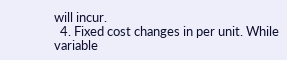will incur.
  4. Fixed cost changes in per unit. While variable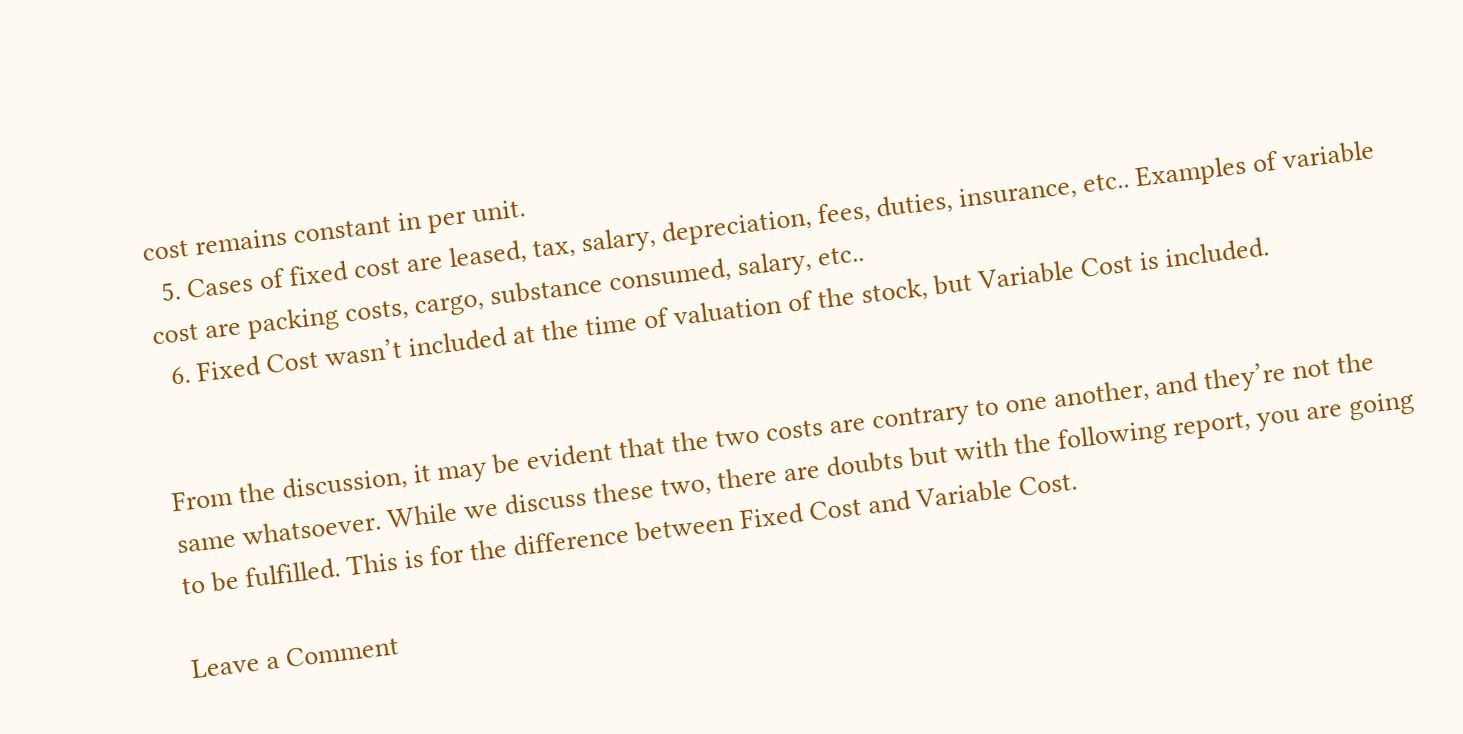cost remains constant in per unit.
  5. Cases of fixed cost are leased, tax, salary, depreciation, fees, duties, insurance, etc.. Examples of variable cost are packing costs, cargo, substance consumed, salary, etc..
  6. Fixed Cost wasn’t included at the time of valuation of the stock, but Variable Cost is included.


From the discussion, it may be evident that the two costs are contrary to one another, and they’re not the same whatsoever. While we discuss these two, there are doubts but with the following report, you are going to be fulfilled. This is for the difference between Fixed Cost and Variable Cost.

Leave a Comment